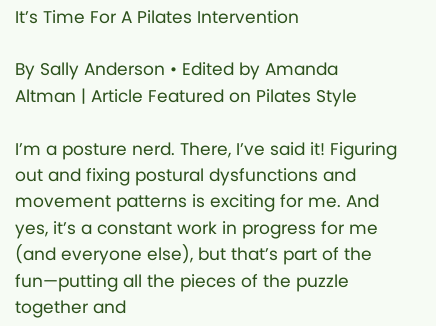It’s Time For A Pilates Intervention

By Sally Anderson • Edited by Amanda Altman | Article Featured on Pilates Style

I’m a posture nerd. There, I’ve said it! Figuring out and fixing postural dysfunctions and movement patterns is exciting for me. And yes, it’s a constant work in progress for me (and everyone else), but that’s part of the fun—putting all the pieces of the puzzle together and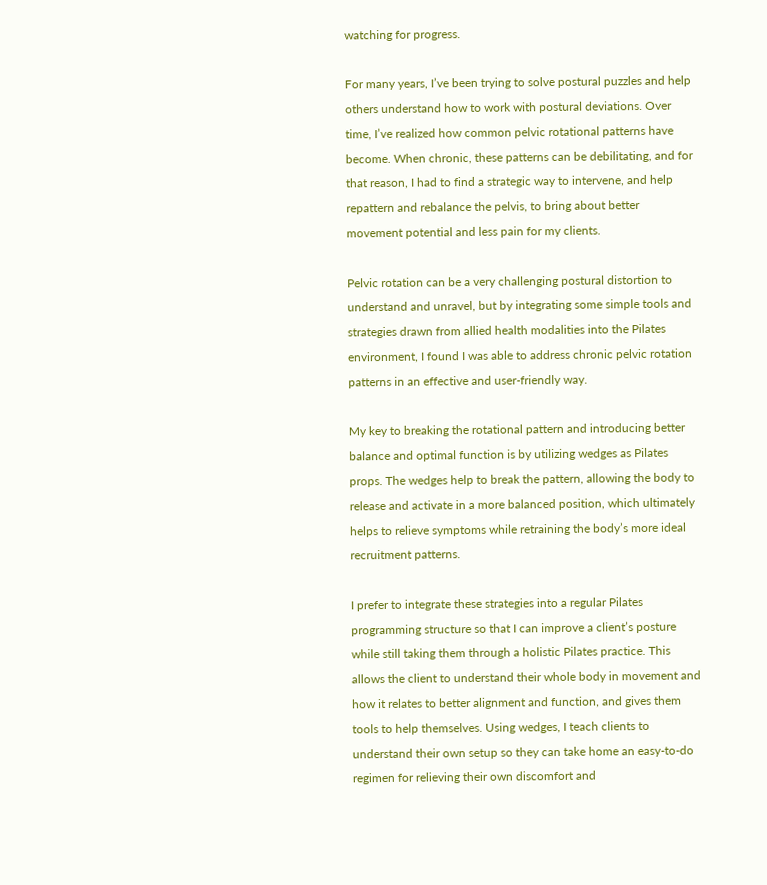watching for progress.

For many years, I’ve been trying to solve postural puzzles and help others understand how to work with postural deviations. Over time, I’ve realized how common pelvic rotational patterns have become. When chronic, these patterns can be debilitating, and for that reason, I had to find a strategic way to intervene, and help repattern and rebalance the pelvis, to bring about better movement potential and less pain for my clients.

Pelvic rotation can be a very challenging postural distortion to understand and unravel, but by integrating some simple tools and strategies drawn from allied health modalities into the Pilates environment, I found I was able to address chronic pelvic rotation patterns in an effective and user-friendly way.

My key to breaking the rotational pattern and introducing better balance and optimal function is by utilizing wedges as Pilates props. The wedges help to break the pattern, allowing the body to release and activate in a more balanced position, which ultimately helps to relieve symptoms while retraining the body’s more ideal recruitment patterns.

I prefer to integrate these strategies into a regular Pilates programming structure so that I can improve a client’s posture while still taking them through a holistic Pilates practice. This allows the client to understand their whole body in movement and how it relates to better alignment and function, and gives them tools to help themselves. Using wedges, I teach clients to understand their own setup so they can take home an easy-to-do regimen for relieving their own discomfort and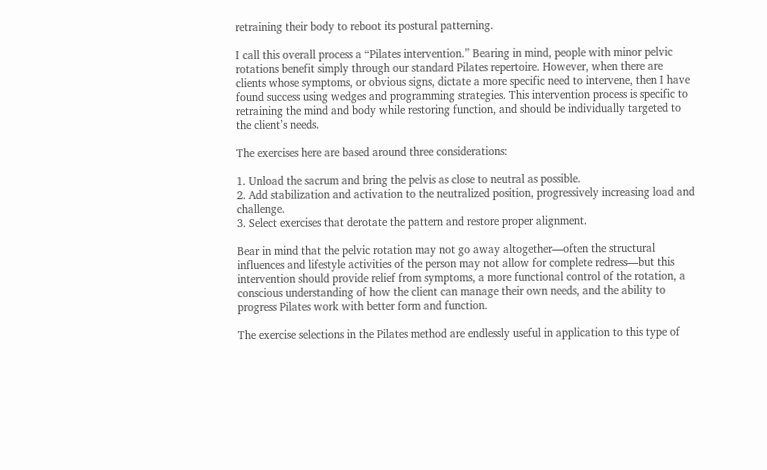retraining their body to reboot its postural patterning.

I call this overall process a “Pilates intervention.” Bearing in mind, people with minor pelvic rotations benefit simply through our standard Pilates repertoire. However, when there are clients whose symptoms, or obvious signs, dictate a more specific need to intervene, then I have found success using wedges and programming strategies. This intervention process is specific to retraining the mind and body while restoring function, and should be individually targeted to the client’s needs.

The exercises here are based around three considerations:

1. Unload the sacrum and bring the pelvis as close to neutral as possible.
2. Add stabilization and activation to the neutralized position, progressively increasing load and challenge.
3. Select exercises that derotate the pattern and restore proper alignment.

Bear in mind that the pelvic rotation may not go away altogether—often the structural influences and lifestyle activities of the person may not allow for complete redress—but this intervention should provide relief from symptoms, a more functional control of the rotation, a conscious understanding of how the client can manage their own needs, and the ability to progress Pilates work with better form and function.

The exercise selections in the Pilates method are endlessly useful in application to this type of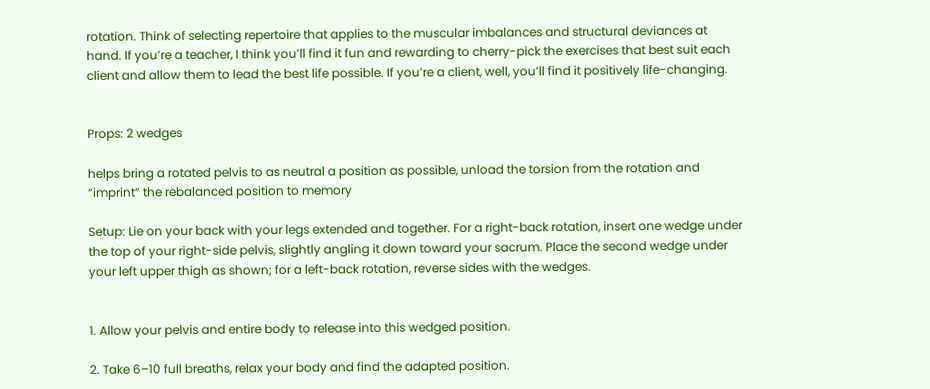rotation. Think of selecting repertoire that applies to the muscular imbalances and structural deviances at hand. If you’re a teacher, I think you’ll find it fun and rewarding to cherry-pick the exercises that best suit each client and allow them to lead the best life possible. If you’re a client, well, you’ll find it positively life-changing.


Props: 2 wedges

helps bring a rotated pelvis to as neutral a position as possible, unload the torsion from the rotation and “imprint” the rebalanced position to memory

Setup: Lie on your back with your legs extended and together. For a right-back rotation, insert one wedge under the top of your right-side pelvis, slightly angling it down toward your sacrum. Place the second wedge under your left upper thigh as shown; for a left-back rotation, reverse sides with the wedges.


1. Allow your pelvis and entire body to release into this wedged position.

2. Take 6–10 full breaths, relax your body and find the adapted position.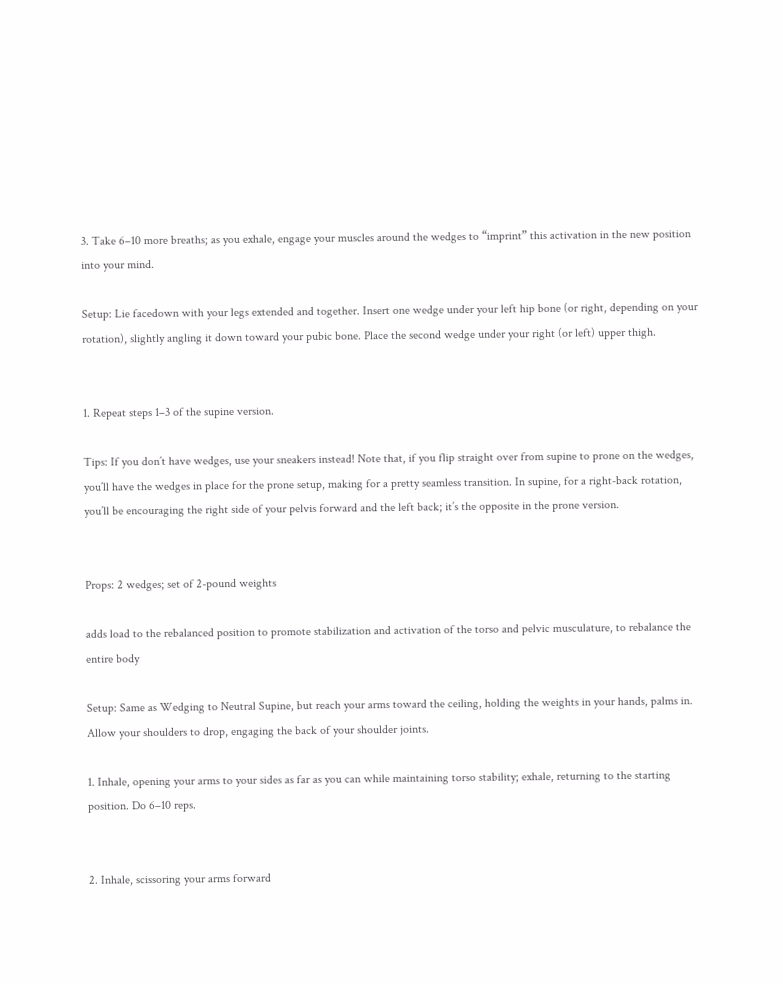3. Take 6–10 more breaths; as you exhale, engage your muscles around the wedges to “imprint” this activation in the new position into your mind.

Setup: Lie facedown with your legs extended and together. Insert one wedge under your left hip bone (or right, depending on your rotation), slightly angling it down toward your pubic bone. Place the second wedge under your right (or left) upper thigh.


1. Repeat steps 1–3 of the supine version.

Tips: If you don’t have wedges, use your sneakers instead! Note that, if you flip straight over from supine to prone on the wedges, you’ll have the wedges in place for the prone setup, making for a pretty seamless transition. In supine, for a right-back rotation, you’ll be encouraging the right side of your pelvis forward and the left back; it’s the opposite in the prone version.


Props: 2 wedges; set of 2-pound weights

adds load to the rebalanced position to promote stabilization and activation of the torso and pelvic musculature, to rebalance the entire body

Setup: Same as Wedging to Neutral Supine, but reach your arms toward the ceiling, holding the weights in your hands, palms in. Allow your shoulders to drop, engaging the back of your shoulder joints.

1. Inhale, opening your arms to your sides as far as you can while maintaining torso stability; exhale, returning to the starting position. Do 6–10 reps.


2. Inhale, scissoring your arms forward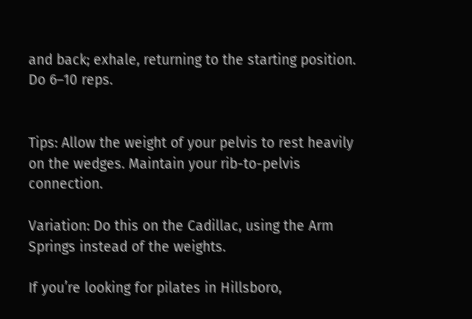and back; exhale, returning to the starting position. Do 6–10 reps.


Tips: Allow the weight of your pelvis to rest heavily on the wedges. Maintain your rib-to-pelvis connection.

Variation: Do this on the Cadillac, using the Arm Springs instead of the weights.

If you’re looking for pilates in Hillsboro,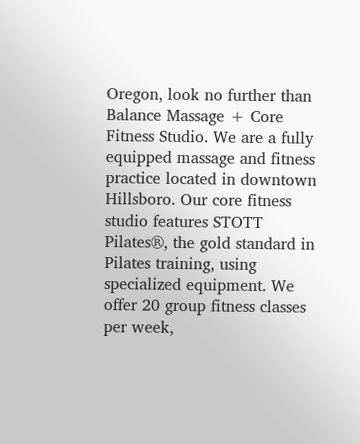Oregon, look no further than Balance Massage + Core Fitness Studio. We are a fully equipped massage and fitness practice located in downtown Hillsboro. Our core fitness studio features STOTT Pilates®, the gold standard in Pilates training, using specialized equipment. We offer 20 group fitness classes per week,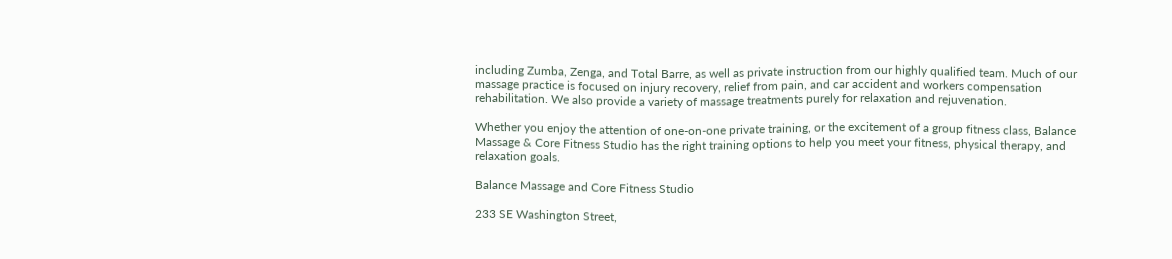including Zumba, Zenga, and Total Barre, as well as private instruction from our highly qualified team. Much of our massage practice is focused on injury recovery, relief from pain, and car accident and workers compensation rehabilitation. We also provide a variety of massage treatments purely for relaxation and rejuvenation.

Whether you enjoy the attention of one-on-one private training, or the excitement of a group fitness class, Balance Massage & Core Fitness Studio has the right training options to help you meet your fitness, physical therapy, and relaxation goals.

Balance Massage and Core Fitness Studio

233 SE Washington Street,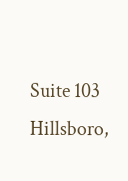Suite 103
Hillsboro,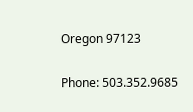Oregon 97123

Phone: 503.352.9685